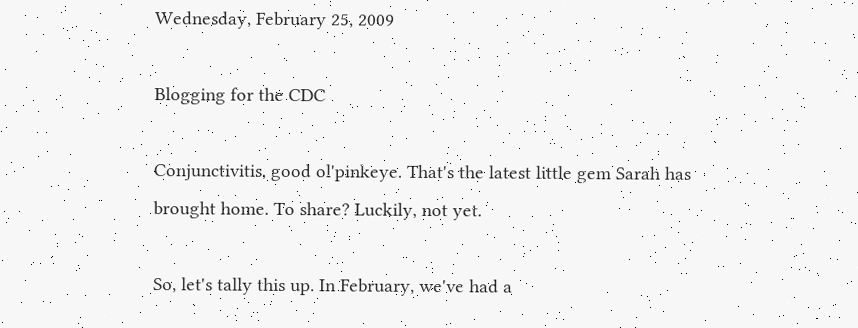Wednesday, February 25, 2009

Blogging for the CDC

Conjunctivitis, good ol'pinkeye. That's the latest little gem Sarah has brought home. To share? Luckily, not yet.

So, let's tally this up. In February, we've had a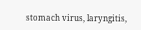stomach virus, laryngitis,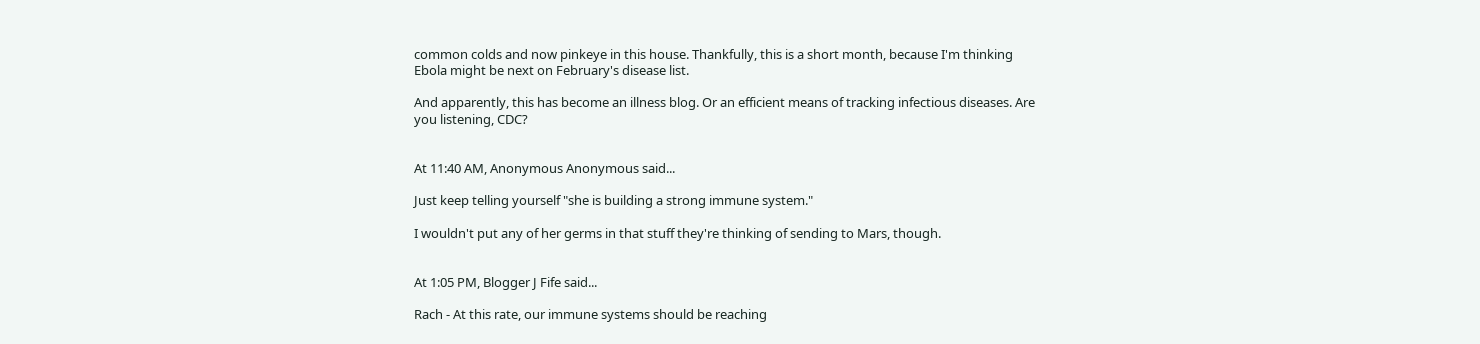common colds and now pinkeye in this house. Thankfully, this is a short month, because I'm thinking Ebola might be next on February's disease list.

And apparently, this has become an illness blog. Or an efficient means of tracking infectious diseases. Are you listening, CDC?


At 11:40 AM, Anonymous Anonymous said...

Just keep telling yourself "she is building a strong immune system."

I wouldn't put any of her germs in that stuff they're thinking of sending to Mars, though.


At 1:05 PM, Blogger J Fife said...

Rach - At this rate, our immune systems should be reaching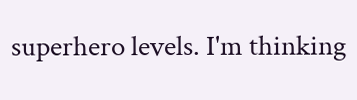superhero levels. I'm thinking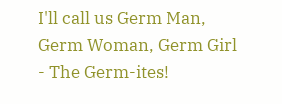I'll call us Germ Man, Germ Woman, Germ Girl - The Germ-ites!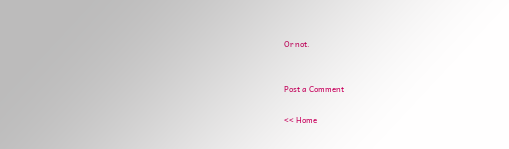Or not.


Post a Comment

<< Home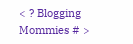< ? Blogging Mommies # >